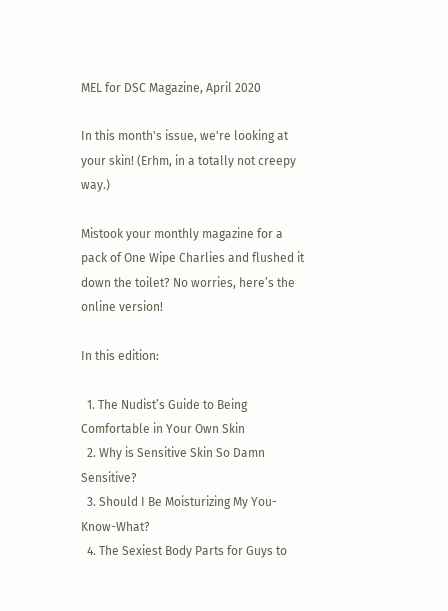MEL for DSC Magazine, April 2020

In this month's issue, we're looking at your skin! (Erhm, in a totally not creepy way.)

Mistook your monthly magazine for a pack of One Wipe Charlies and flushed it down the toilet? No worries, here’s the online version!

In this edition:

  1. The Nudist’s Guide to Being Comfortable in Your Own Skin
  2. Why is Sensitive Skin So Damn Sensitive?
  3. Should I Be Moisturizing My You-Know-What?
  4. The Sexiest Body Parts for Guys to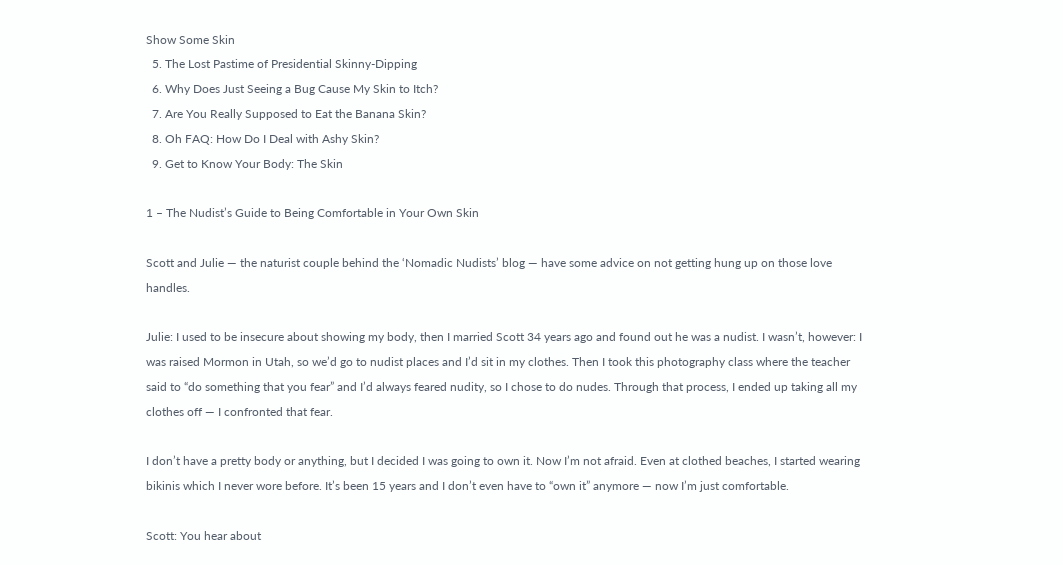Show Some Skin
  5. The Lost Pastime of Presidential Skinny-Dipping
  6. Why Does Just Seeing a Bug Cause My Skin to Itch?
  7. Are You Really Supposed to Eat the Banana Skin?
  8. Oh FAQ: How Do I Deal with Ashy Skin?
  9. Get to Know Your Body: The Skin

1 – The Nudist’s Guide to Being Comfortable in Your Own Skin

Scott and Julie — the naturist couple behind the ‘Nomadic Nudists’ blog — have some advice on not getting hung up on those love handles.

Julie: I used to be insecure about showing my body, then I married Scott 34 years ago and found out he was a nudist. I wasn’t, however: I was raised Mormon in Utah, so we’d go to nudist places and I’d sit in my clothes. Then I took this photography class where the teacher said to “do something that you fear” and I’d always feared nudity, so I chose to do nudes. Through that process, I ended up taking all my clothes off — I confronted that fear.

I don’t have a pretty body or anything, but I decided I was going to own it. Now I’m not afraid. Even at clothed beaches, I started wearing bikinis which I never wore before. It’s been 15 years and I don’t even have to “own it” anymore — now I’m just comfortable.

Scott: You hear about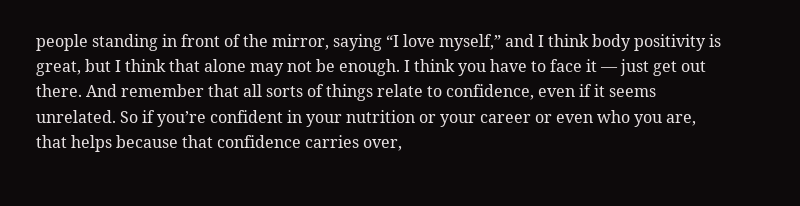people standing in front of the mirror, saying “I love myself,” and I think body positivity is great, but I think that alone may not be enough. I think you have to face it — just get out there. And remember that all sorts of things relate to confidence, even if it seems unrelated. So if you’re confident in your nutrition or your career or even who you are, that helps because that confidence carries over,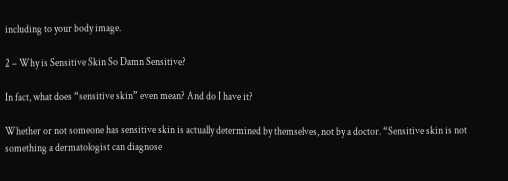including to your body image.

2 – Why is Sensitive Skin So Damn Sensitive?

In fact, what does “sensitive skin” even mean? And do I have it?

Whether or not someone has sensitive skin is actually determined by themselves, not by a doctor. “Sensitive skin is not something a dermatologist can diagnose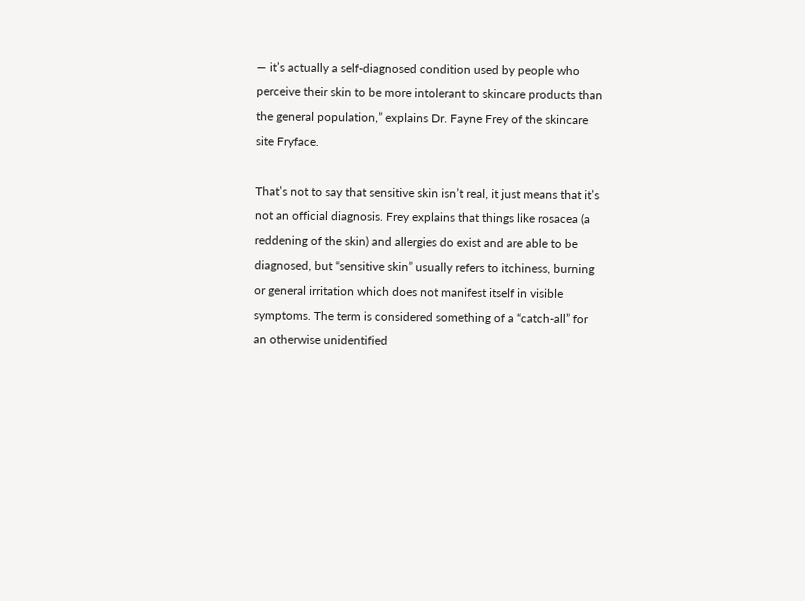— it’s actually a self-diagnosed condition used by people who perceive their skin to be more intolerant to skincare products than the general population,” explains Dr. Fayne Frey of the skincare site Fryface.

That’s not to say that sensitive skin isn’t real, it just means that it’s not an official diagnosis. Frey explains that things like rosacea (a reddening of the skin) and allergies do exist and are able to be diagnosed, but “sensitive skin” usually refers to itchiness, burning or general irritation which does not manifest itself in visible symptoms. The term is considered something of a “catch-all” for an otherwise unidentified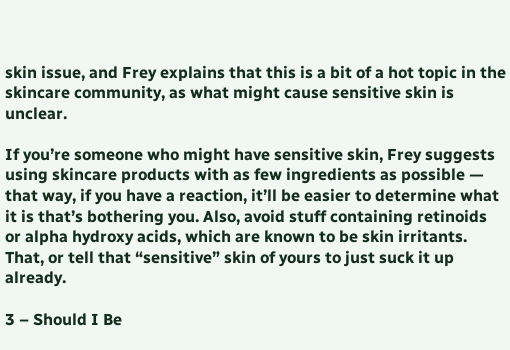skin issue, and Frey explains that this is a bit of a hot topic in the skincare community, as what might cause sensitive skin is unclear.

If you’re someone who might have sensitive skin, Frey suggests using skincare products with as few ingredients as possible — that way, if you have a reaction, it’ll be easier to determine what it is that’s bothering you. Also, avoid stuff containing retinoids or alpha hydroxy acids, which are known to be skin irritants. That, or tell that “sensitive” skin of yours to just suck it up already.

3 – Should I Be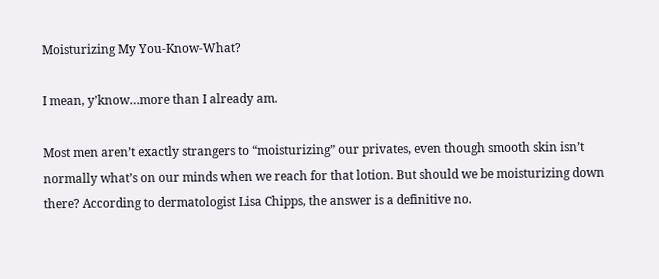Moisturizing My You-Know-What?

I mean, y’know…more than I already am.

Most men aren’t exactly strangers to “moisturizing” our privates, even though smooth skin isn’t normally what’s on our minds when we reach for that lotion. But should we be moisturizing down there? According to dermatologist Lisa Chipps, the answer is a definitive no.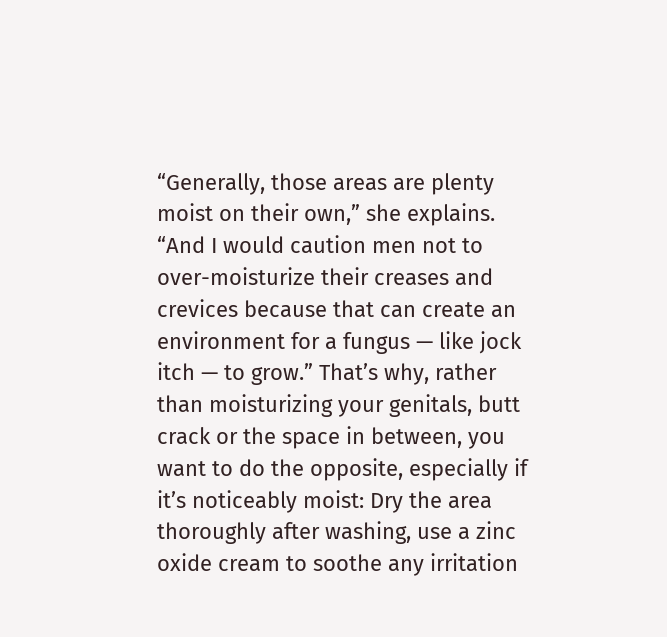“Generally, those areas are plenty moist on their own,” she explains. “And I would caution men not to over-moisturize their creases and crevices because that can create an environment for a fungus — like jock itch — to grow.” That’s why, rather than moisturizing your genitals, butt crack or the space in between, you want to do the opposite, especially if it’s noticeably moist: Dry the area thoroughly after washing, use a zinc oxide cream to soothe any irritation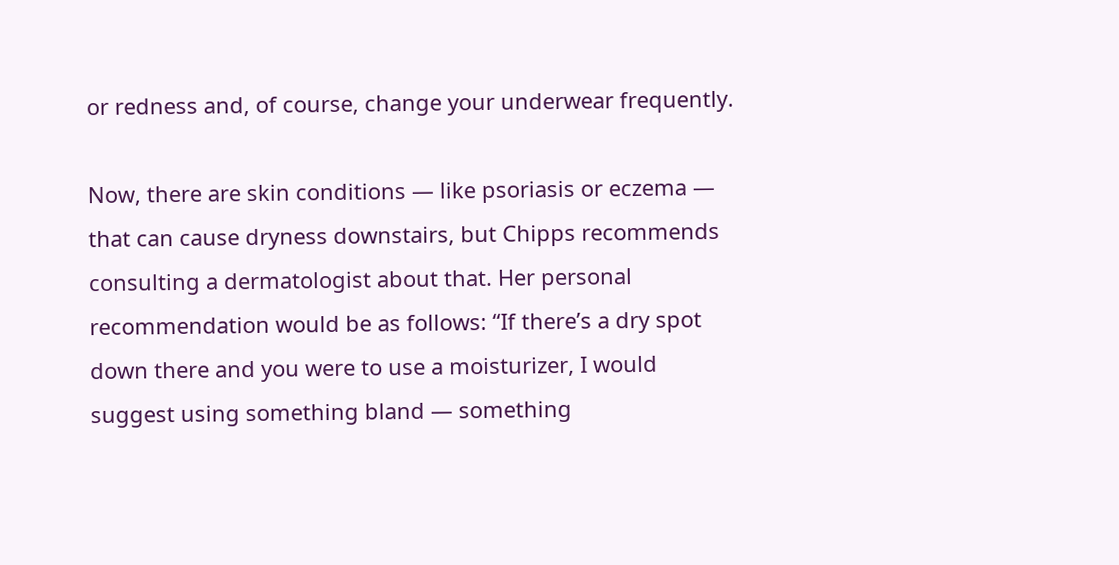or redness and, of course, change your underwear frequently.

Now, there are skin conditions — like psoriasis or eczema — that can cause dryness downstairs, but Chipps recommends consulting a dermatologist about that. Her personal recommendation would be as follows: “If there’s a dry spot down there and you were to use a moisturizer, I would suggest using something bland — something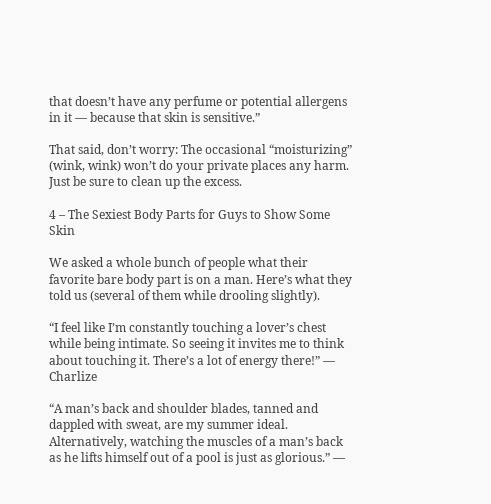that doesn’t have any perfume or potential allergens in it — because that skin is sensitive.”

That said, don’t worry: The occasional “moisturizing” (wink, wink) won’t do your private places any harm. Just be sure to clean up the excess.

4 – The Sexiest Body Parts for Guys to Show Some Skin

We asked a whole bunch of people what their favorite bare body part is on a man. Here’s what they told us (several of them while drooling slightly).

“I feel like I’m constantly touching a lover’s chest while being intimate. So seeing it invites me to think about touching it. There’s a lot of energy there!” — Charlize

“A man’s back and shoulder blades, tanned and dappled with sweat, are my summer ideal. Alternatively, watching the muscles of a man’s back as he lifts himself out of a pool is just as glorious.” —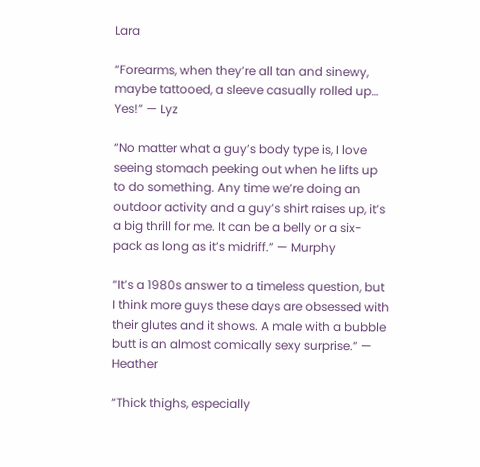Lara

“Forearms, when they’re all tan and sinewy, maybe tattooed, a sleeve casually rolled up… Yes!” — Lyz

“No matter what a guy’s body type is, I love seeing stomach peeking out when he lifts up to do something. Any time we’re doing an outdoor activity and a guy’s shirt raises up, it’s a big thrill for me. It can be a belly or a six-pack as long as it’s midriff.” — Murphy

“It’s a 1980s answer to a timeless question, but I think more guys these days are obsessed with their glutes and it shows. A male with a bubble butt is an almost comically sexy surprise.” — Heather

“Thick thighs, especially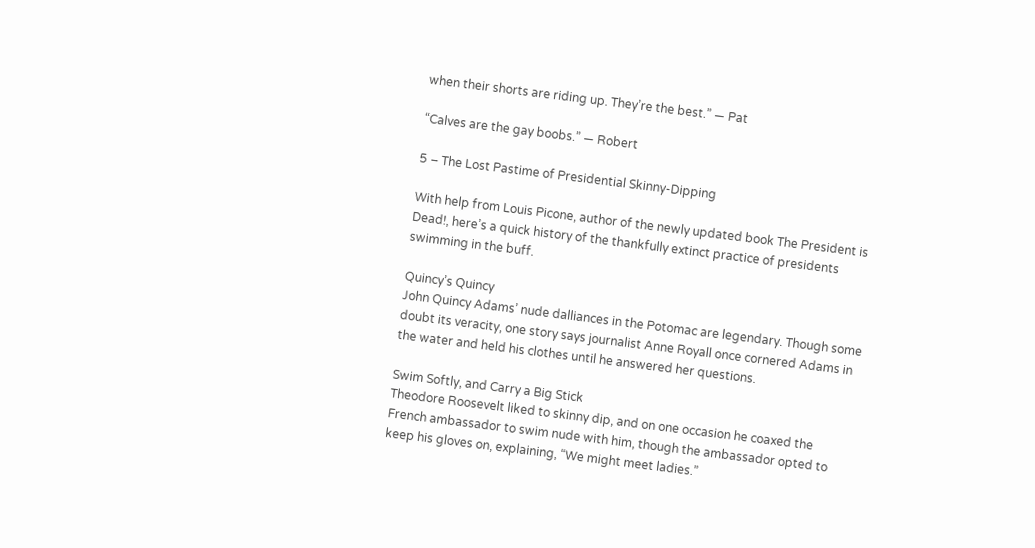when their shorts are riding up. They’re the best.” — Pat

“Calves are the gay boobs.” — Robert

5 – The Lost Pastime of Presidential Skinny-Dipping

With help from Louis Picone, author of the newly updated book The President is Dead!, here’s a quick history of the thankfully extinct practice of presidents swimming in the buff.

Quincy’s Quincy
John Quincy Adams’ nude dalliances in the Potomac are legendary. Though some doubt its veracity, one story says journalist Anne Royall once cornered Adams in the water and held his clothes until he answered her questions.

Swim Softly, and Carry a Big Stick
Theodore Roosevelt liked to skinny dip, and on one occasion he coaxed the French ambassador to swim nude with him, though the ambassador opted to keep his gloves on, explaining, “We might meet ladies.”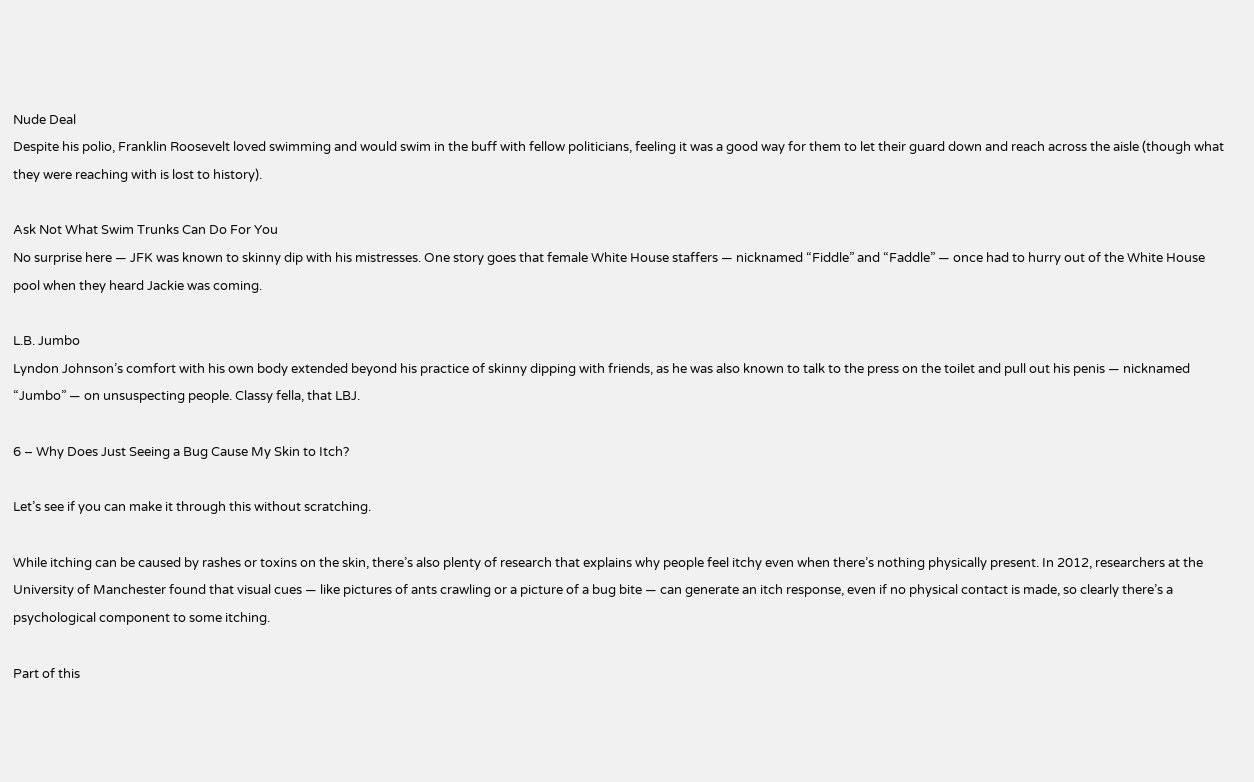Nude Deal
Despite his polio, Franklin Roosevelt loved swimming and would swim in the buff with fellow politicians, feeling it was a good way for them to let their guard down and reach across the aisle (though what they were reaching with is lost to history).

Ask Not What Swim Trunks Can Do For You
No surprise here — JFK was known to skinny dip with his mistresses. One story goes that female White House staffers — nicknamed “Fiddle” and “Faddle” — once had to hurry out of the White House pool when they heard Jackie was coming.

L.B. Jumbo
Lyndon Johnson’s comfort with his own body extended beyond his practice of skinny dipping with friends, as he was also known to talk to the press on the toilet and pull out his penis — nicknamed “Jumbo” — on unsuspecting people. Classy fella, that LBJ.

6 – Why Does Just Seeing a Bug Cause My Skin to Itch?

Let’s see if you can make it through this without scratching.

While itching can be caused by rashes or toxins on the skin, there’s also plenty of research that explains why people feel itchy even when there’s nothing physically present. In 2012, researchers at the University of Manchester found that visual cues — like pictures of ants crawling or a picture of a bug bite — can generate an itch response, even if no physical contact is made, so clearly there’s a psychological component to some itching.

Part of this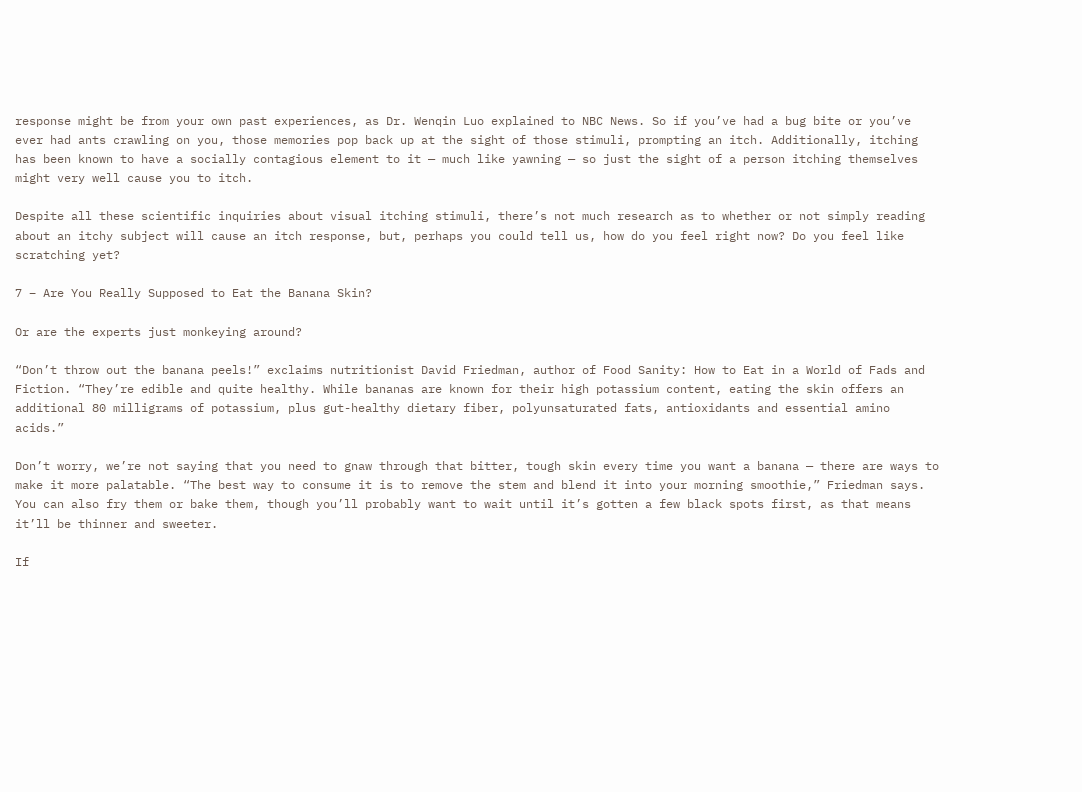response might be from your own past experiences, as Dr. Wenqin Luo explained to NBC News. So if you’ve had a bug bite or you’ve ever had ants crawling on you, those memories pop back up at the sight of those stimuli, prompting an itch. Additionally, itching has been known to have a socially contagious element to it — much like yawning — so just the sight of a person itching themselves might very well cause you to itch.

Despite all these scientific inquiries about visual itching stimuli, there’s not much research as to whether or not simply reading about an itchy subject will cause an itch response, but, perhaps you could tell us, how do you feel right now? Do you feel like scratching yet?

7 – Are You Really Supposed to Eat the Banana Skin?

Or are the experts just monkeying around?

“Don’t throw out the banana peels!” exclaims nutritionist David Friedman, author of Food Sanity: How to Eat in a World of Fads and Fiction. “They’re edible and quite healthy. While bananas are known for their high potassium content, eating the skin offers an additional 80 milligrams of potassium, plus gut-healthy dietary fiber, polyunsaturated fats, antioxidants and essential amino acids.”

Don’t worry, we’re not saying that you need to gnaw through that bitter, tough skin every time you want a banana — there are ways to make it more palatable. “The best way to consume it is to remove the stem and blend it into your morning smoothie,” Friedman says. You can also fry them or bake them, though you’ll probably want to wait until it’s gotten a few black spots first, as that means it’ll be thinner and sweeter.

If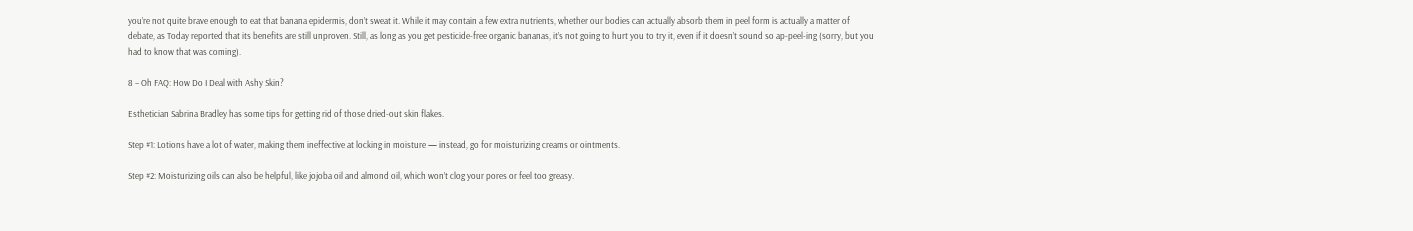you’re not quite brave enough to eat that banana epidermis, don’t sweat it. While it may contain a few extra nutrients, whether our bodies can actually absorb them in peel form is actually a matter of debate, as Today reported that its benefits are still unproven. Still, as long as you get pesticide-free organic bananas, it’s not going to hurt you to try it, even if it doesn’t sound so ap-peel-ing (sorry, but you had to know that was coming).

8 – Oh FAQ: How Do I Deal with Ashy Skin?

Esthetician Sabrina Bradley has some tips for getting rid of those dried-out skin flakes.

Step #1: Lotions have a lot of water, making them ineffective at locking in moisture — instead, go for moisturizing creams or ointments.

Step #2: Moisturizing oils can also be helpful, like jojoba oil and almond oil, which won’t clog your pores or feel too greasy.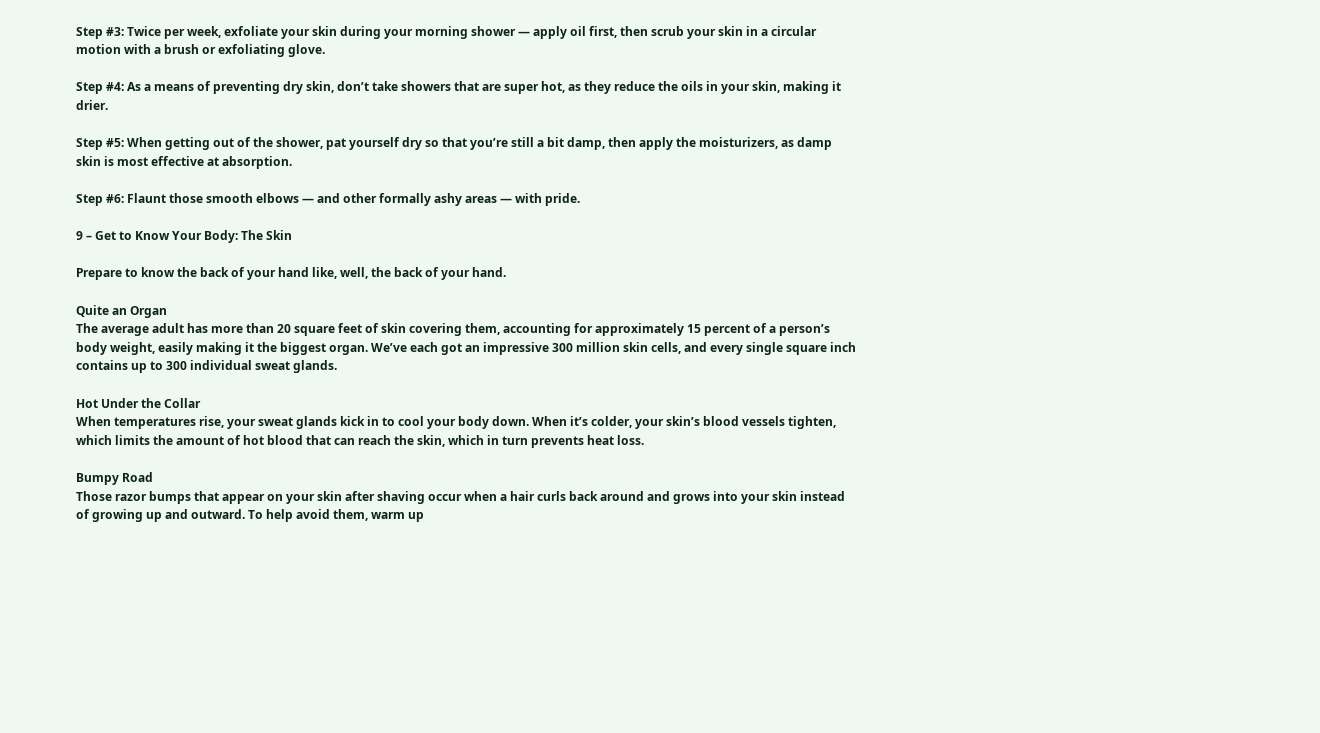Step #3: Twice per week, exfoliate your skin during your morning shower — apply oil first, then scrub your skin in a circular motion with a brush or exfoliating glove.

Step #4: As a means of preventing dry skin, don’t take showers that are super hot, as they reduce the oils in your skin, making it drier.

Step #5: When getting out of the shower, pat yourself dry so that you’re still a bit damp, then apply the moisturizers, as damp skin is most effective at absorption.

Step #6: Flaunt those smooth elbows — and other formally ashy areas — with pride.

9 – Get to Know Your Body: The Skin

Prepare to know the back of your hand like, well, the back of your hand.

Quite an Organ
The average adult has more than 20 square feet of skin covering them, accounting for approximately 15 percent of a person’s body weight, easily making it the biggest organ. We’ve each got an impressive 300 million skin cells, and every single square inch contains up to 300 individual sweat glands.

Hot Under the Collar
When temperatures rise, your sweat glands kick in to cool your body down. When it’s colder, your skin’s blood vessels tighten, which limits the amount of hot blood that can reach the skin, which in turn prevents heat loss.

Bumpy Road
Those razor bumps that appear on your skin after shaving occur when a hair curls back around and grows into your skin instead of growing up and outward. To help avoid them, warm up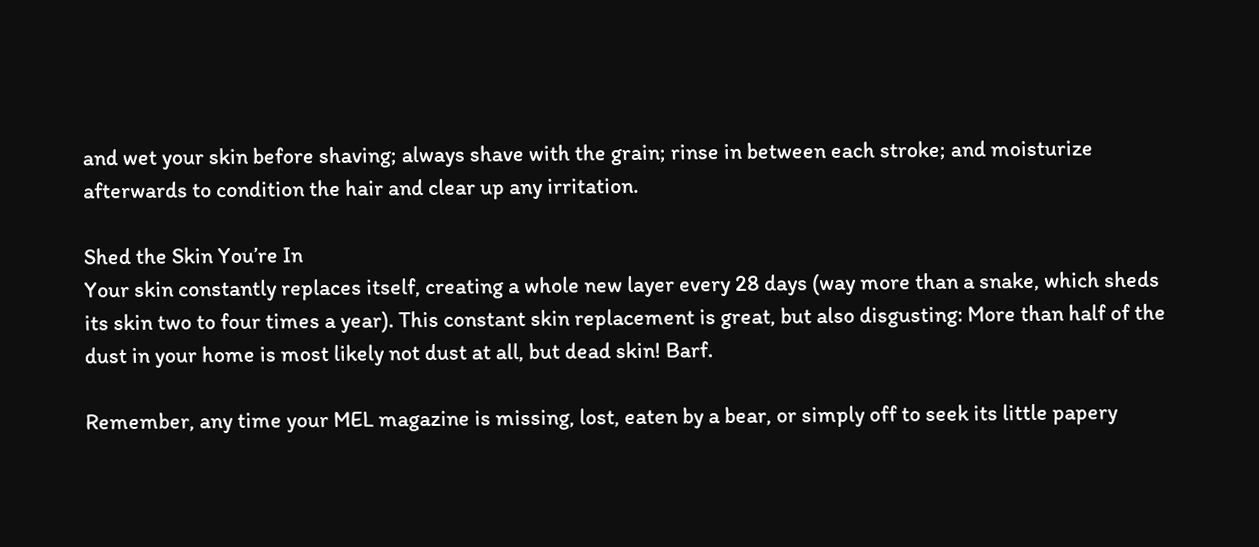and wet your skin before shaving; always shave with the grain; rinse in between each stroke; and moisturize afterwards to condition the hair and clear up any irritation.

Shed the Skin You’re In
Your skin constantly replaces itself, creating a whole new layer every 28 days (way more than a snake, which sheds its skin two to four times a year). This constant skin replacement is great, but also disgusting: More than half of the dust in your home is most likely not dust at all, but dead skin! Barf.

Remember, any time your MEL magazine is missing, lost, eaten by a bear, or simply off to seek its little papery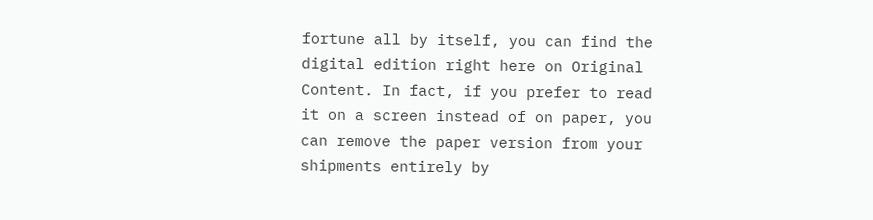fortune all by itself, you can find the digital edition right here on Original Content. In fact, if you prefer to read it on a screen instead of on paper, you can remove the paper version from your shipments entirely by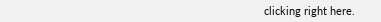clicking right here.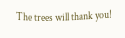The trees will thank you!